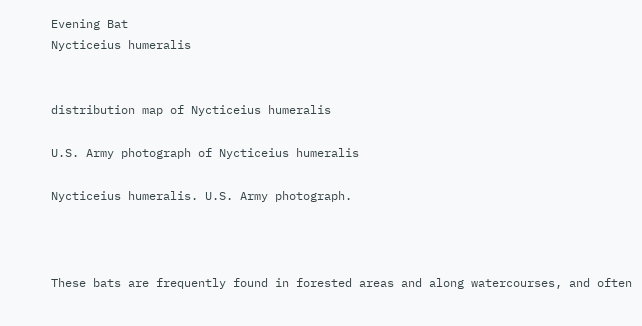Evening Bat
Nycticeius humeralis


distribution map of Nycticeius humeralis

U.S. Army photograph of Nycticeius humeralis

Nycticeius humeralis. U.S. Army photograph.



These bats are frequently found in forested areas and along watercourses, and often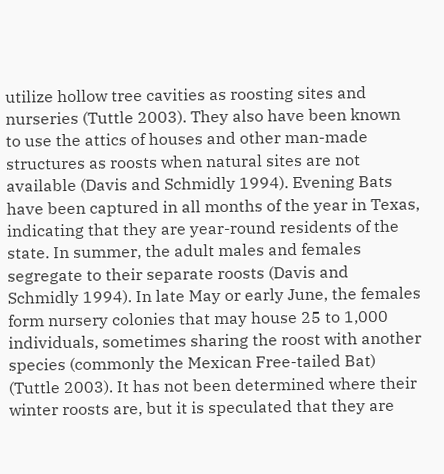utilize hollow tree cavities as roosting sites and nurseries (Tuttle 2003). They also have been known to use the attics of houses and other man-made structures as roosts when natural sites are not available (Davis and Schmidly 1994). Evening Bats have been captured in all months of the year in Texas, indicating that they are year-round residents of the state. In summer, the adult males and females segregate to their separate roosts (Davis and Schmidly 1994). In late May or early June, the females form nursery colonies that may house 25 to 1,000 individuals, sometimes sharing the roost with another species (commonly the Mexican Free-tailed Bat) (Tuttle 2003). It has not been determined where their winter roosts are, but it is speculated that they are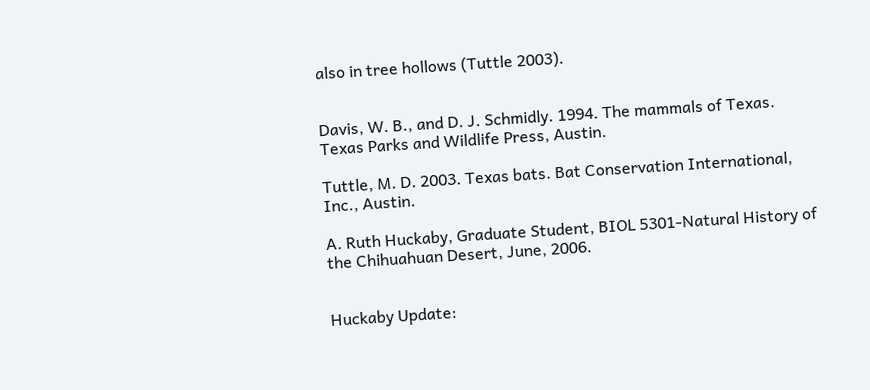also in tree hollows (Tuttle 2003).


Davis, W. B., and D. J. Schmidly. 1994. The mammals of Texas. Texas Parks and Wildlife Press, Austin.

Tuttle, M. D. 2003. Texas bats. Bat Conservation International, Inc., Austin.

A. Ruth Huckaby, Graduate Student, BIOL 5301-Natural History of the Chihuahuan Desert, June, 2006.


Huckaby Update: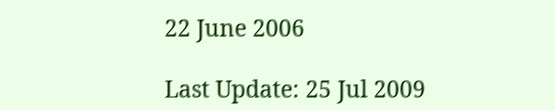22 June 2006

Last Update: 25 Jul 2009